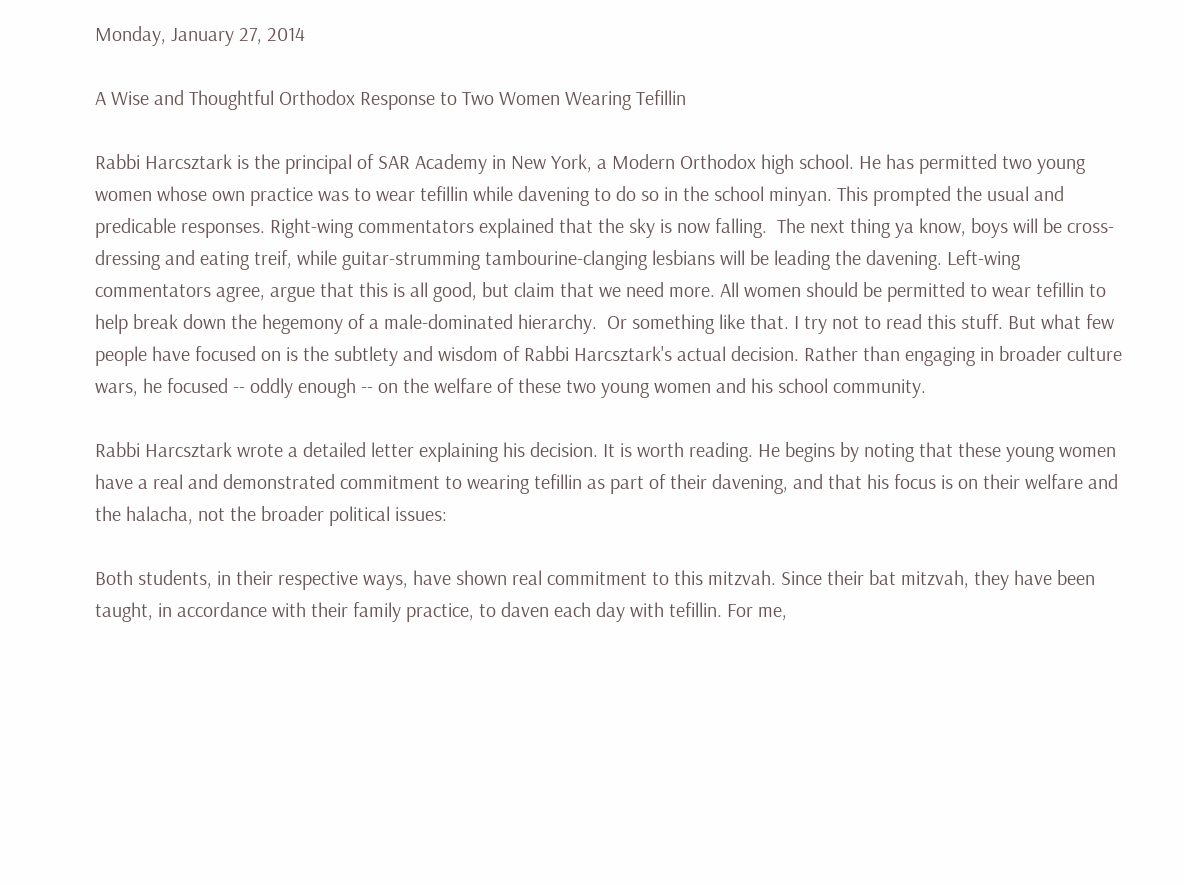Monday, January 27, 2014

A Wise and Thoughtful Orthodox Response to Two Women Wearing Tefillin

Rabbi Harcsztark is the principal of SAR Academy in New York, a Modern Orthodox high school. He has permitted two young women whose own practice was to wear tefillin while davening to do so in the school minyan. This prompted the usual and predicable responses. Right-wing commentators explained that the sky is now falling.  The next thing ya know, boys will be cross-dressing and eating treif, while guitar-strumming tambourine-clanging lesbians will be leading the davening. Left-wing commentators agree, argue that this is all good, but claim that we need more. All women should be permitted to wear tefillin to help break down the hegemony of a male-dominated hierarchy.  Or something like that. I try not to read this stuff. But what few people have focused on is the subtlety and wisdom of Rabbi Harcsztark's actual decision. Rather than engaging in broader culture wars, he focused -- oddly enough -- on the welfare of these two young women and his school community.

Rabbi Harcsztark wrote a detailed letter explaining his decision. It is worth reading. He begins by noting that these young women have a real and demonstrated commitment to wearing tefillin as part of their davening, and that his focus is on their welfare and the halacha, not the broader political issues:

Both students, in their respective ways, have shown real commitment to this mitzvah. Since their bat mitzvah, they have been taught, in accordance with their family practice, to daven each day with tefillin. For me,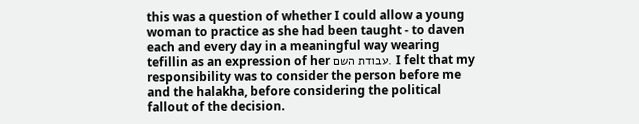this was a question of whether I could allow a young woman to practice as she had been taught - to daven each and every day in a meaningful way wearing tefillin as an expression of her עבודת השם. I felt that my responsibility was to consider the person before me and the halakha, before considering the political fallout of the decision.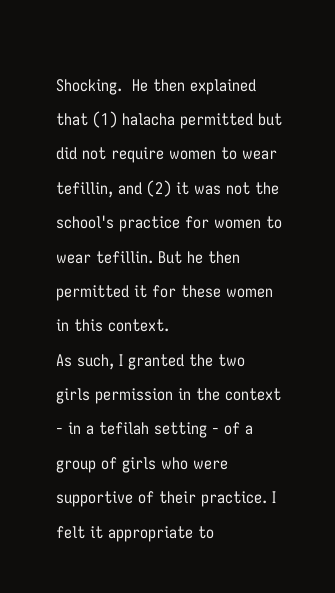Shocking.  He then explained that (1) halacha permitted but did not require women to wear tefillin, and (2) it was not the school's practice for women to wear tefillin. But he then permitted it for these women in this context.
As such, I granted the two girls permission in the context - in a tefilah setting - of a group of girls who were supportive of their practice. I felt it appropriate to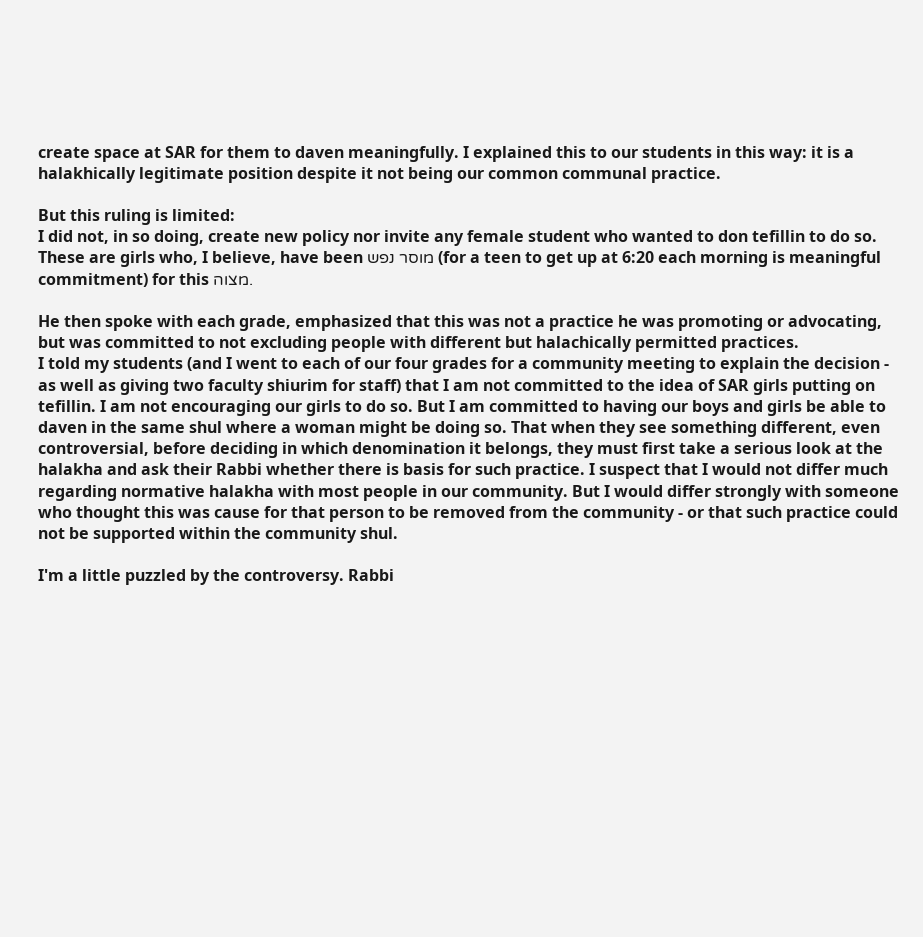create space at SAR for them to daven meaningfully. I explained this to our students in this way: it is a halakhically legitimate position despite it not being our common communal practice.

But this ruling is limited:
I did not, in so doing, create new policy nor invite any female student who wanted to don tefillin to do so. These are girls who, I believe, have been מוסר נפש (for a teen to get up at 6:20 each morning is meaningful commitment) for this מצוה.

He then spoke with each grade, emphasized that this was not a practice he was promoting or advocating, but was committed to not excluding people with different but halachically permitted practices.
I told my students (and I went to each of our four grades for a community meeting to explain the decision - as well as giving two faculty shiurim for staff) that I am not committed to the idea of SAR girls putting on tefillin. I am not encouraging our girls to do so. But I am committed to having our boys and girls be able to daven in the same shul where a woman might be doing so. That when they see something different, even controversial, before deciding in which denomination it belongs, they must first take a serious look at the halakha and ask their Rabbi whether there is basis for such practice. I suspect that I would not differ much regarding normative halakha with most people in our community. But I would differ strongly with someone who thought this was cause for that person to be removed from the community - or that such practice could not be supported within the community shul.

I'm a little puzzled by the controversy. Rabbi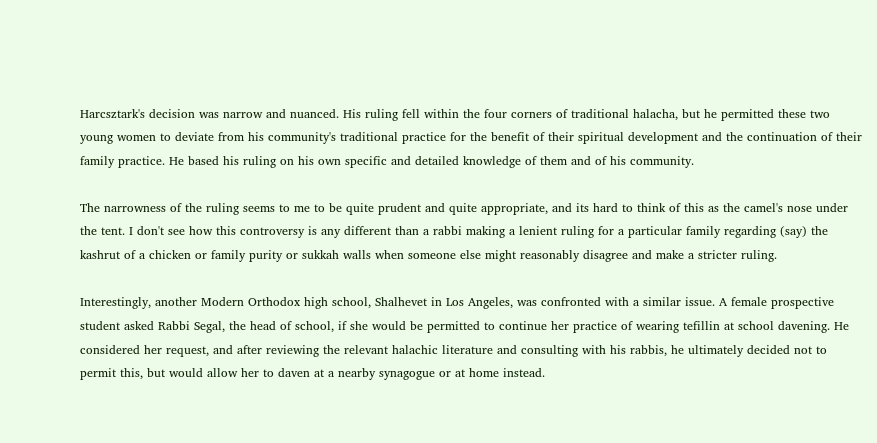Harcsztark's decision was narrow and nuanced. His ruling fell within the four corners of traditional halacha, but he permitted these two young women to deviate from his community's traditional practice for the benefit of their spiritual development and the continuation of their family practice. He based his ruling on his own specific and detailed knowledge of them and of his community.

The narrowness of the ruling seems to me to be quite prudent and quite appropriate, and its hard to think of this as the camel's nose under the tent. I don't see how this controversy is any different than a rabbi making a lenient ruling for a particular family regarding (say) the kashrut of a chicken or family purity or sukkah walls when someone else might reasonably disagree and make a stricter ruling.

Interestingly, another Modern Orthodox high school, Shalhevet in Los Angeles, was confronted with a similar issue. A female prospective student asked Rabbi Segal, the head of school, if she would be permitted to continue her practice of wearing tefillin at school davening. He considered her request, and after reviewing the relevant halachic literature and consulting with his rabbis, he ultimately decided not to permit this, but would allow her to daven at a nearby synagogue or at home instead.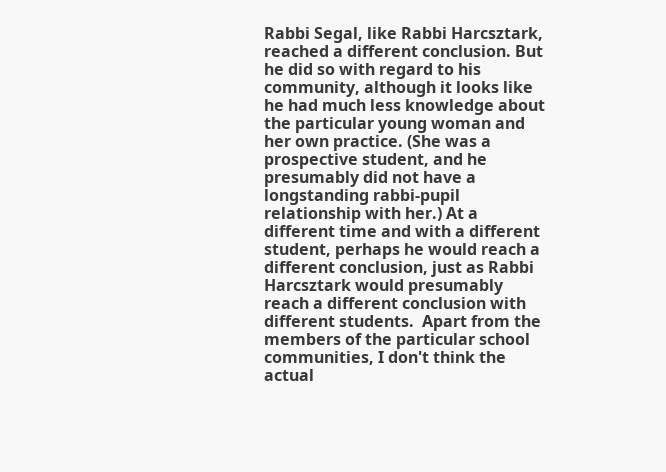Rabbi Segal, like Rabbi Harcsztark, reached a different conclusion. But he did so with regard to his community, although it looks like he had much less knowledge about the particular young woman and her own practice. (She was a prospective student, and he presumably did not have a longstanding rabbi-pupil relationship with her.) At a different time and with a different student, perhaps he would reach a different conclusion, just as Rabbi Harcsztark would presumably reach a different conclusion with different students.  Apart from the members of the particular school communities, I don't think the actual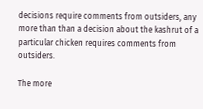decisions require comments from outsiders, any more than than a decision about the kashrut of a particular chicken requires comments from outsiders.

The more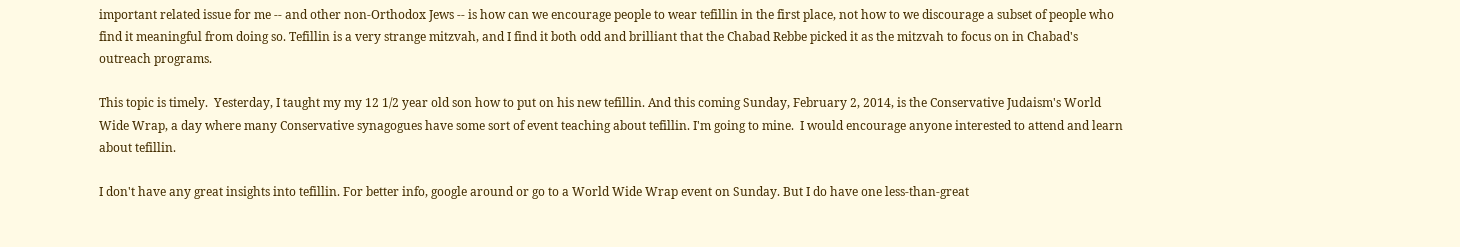important related issue for me -- and other non-Orthodox Jews -- is how can we encourage people to wear tefillin in the first place, not how to we discourage a subset of people who find it meaningful from doing so. Tefillin is a very strange mitzvah, and I find it both odd and brilliant that the Chabad Rebbe picked it as the mitzvah to focus on in Chabad's outreach programs.

This topic is timely.  Yesterday, I taught my my 12 1/2 year old son how to put on his new tefillin. And this coming Sunday, February 2, 2014, is the Conservative Judaism's World Wide Wrap, a day where many Conservative synagogues have some sort of event teaching about tefillin. I'm going to mine.  I would encourage anyone interested to attend and learn about tefillin.

I don't have any great insights into tefillin. For better info, google around or go to a World Wide Wrap event on Sunday. But I do have one less-than-great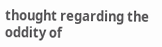thought regarding the oddity of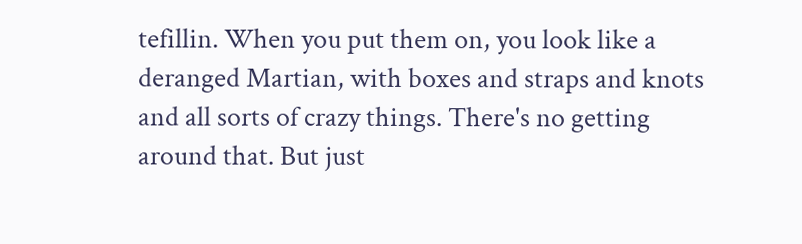tefillin. When you put them on, you look like a deranged Martian, with boxes and straps and knots and all sorts of crazy things. There's no getting around that. But just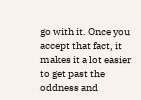go with it. Once you accept that fact, it makes it a lot easier to get past the oddness and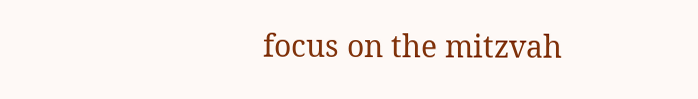focus on the mitzvah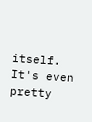itself. It's even pretty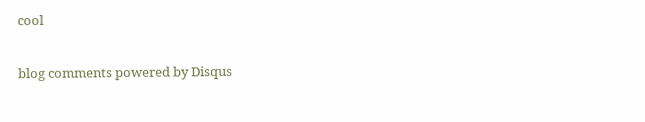cool

blog comments powered by Disqus